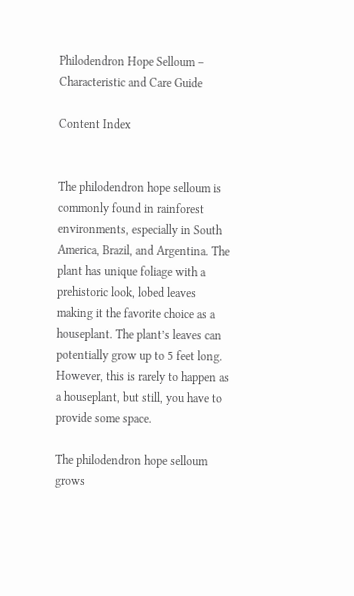Philodendron Hope Selloum – Characteristic and Care Guide

Content Index


The philodendron hope selloum is commonly found in rainforest environments, especially in South America, Brazil, and Argentina. The plant has unique foliage with a prehistoric look, lobed leaves making it the favorite choice as a houseplant. The plant’s leaves can potentially grow up to 5 feet long. However, this is rarely to happen as a houseplant, but still, you have to provide some space.

The philodendron hope selloum grows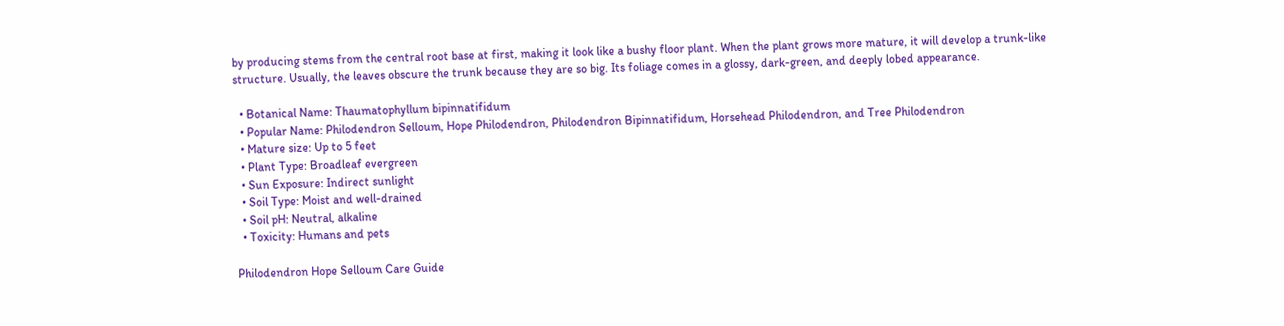by producing stems from the central root base at first, making it look like a bushy floor plant. When the plant grows more mature, it will develop a trunk-like structure. Usually, the leaves obscure the trunk because they are so big. Its foliage comes in a glossy, dark-green, and deeply lobed appearance.

  • Botanical Name: Thaumatophyllum bipinnatifidum
  • Popular Name: Philodendron Selloum, Hope Philodendron, Philodendron Bipinnatifidum, Horsehead Philodendron, and Tree Philodendron
  • Mature size: Up to 5 feet
  • Plant Type: Broadleaf evergreen
  • Sun Exposure: Indirect sunlight
  • Soil Type: Moist and well-drained
  • Soil pH: Neutral, alkaline
  • Toxicity: Humans and pets

Philodendron Hope Selloum Care Guide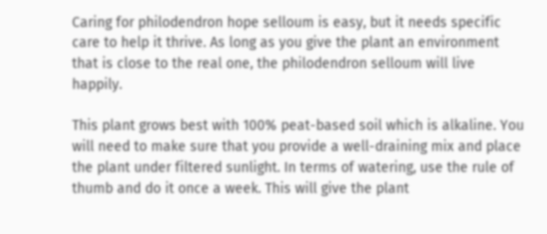Caring for philodendron hope selloum is easy, but it needs specific care to help it thrive. As long as you give the plant an environment that is close to the real one, the philodendron selloum will live happily.

This plant grows best with 100% peat-based soil which is alkaline. You will need to make sure that you provide a well-draining mix and place the plant under filtered sunlight. In terms of watering, use the rule of thumb and do it once a week. This will give the plant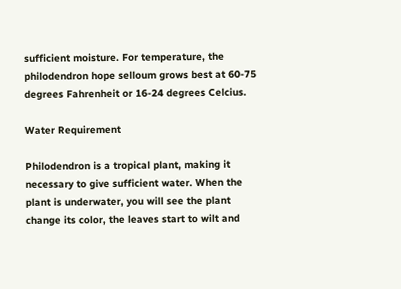sufficient moisture. For temperature, the philodendron hope selloum grows best at 60-75 degrees Fahrenheit or 16-24 degrees Celcius.

Water Requirement

Philodendron is a tropical plant, making it necessary to give sufficient water. When the plant is underwater, you will see the plant change its color, the leaves start to wilt and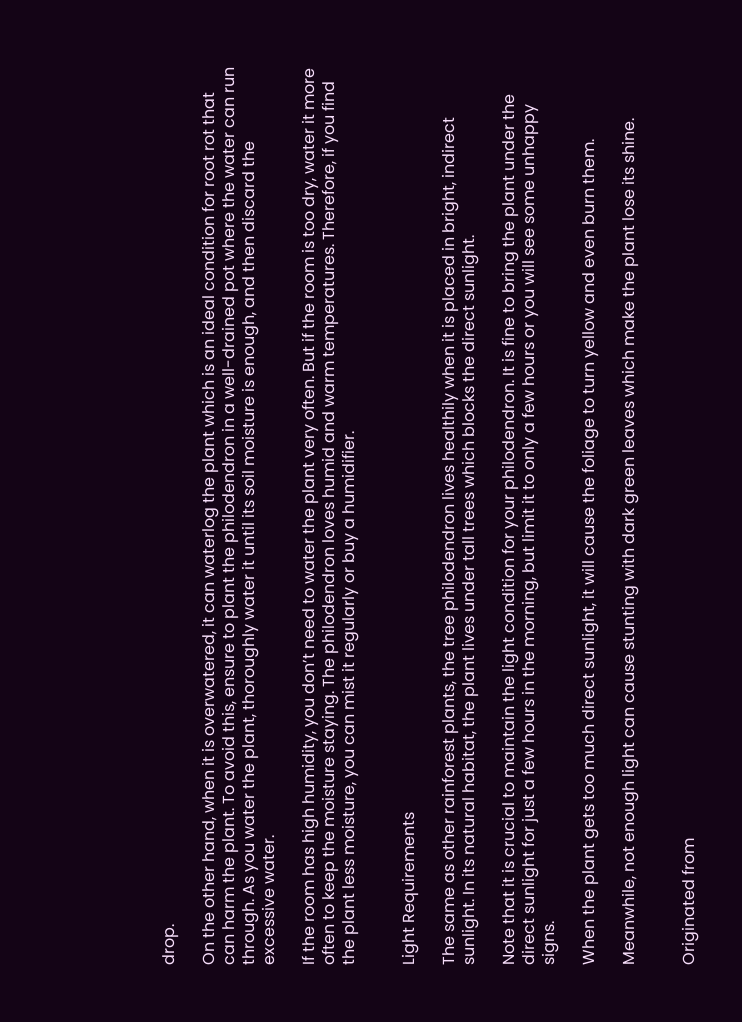drop.

On the other hand, when it is overwatered, it can waterlog the plant which is an ideal condition for root rot that can harm the plant. To avoid this, ensure to plant the philodendron in a well-drained pot where the water can run through. As you water the plant, thoroughly water it until its soil moisture is enough, and then discard the excessive water.

If the room has high humidity, you don’t need to water the plant very often. But if the room is too dry, water it more often to keep the moisture staying. The philodendron loves humid and warm temperatures. Therefore, if you find the plant less moisture, you can mist it regularly or buy a humidifier.


Light Requirements

The same as other rainforest plants, the tree philodendron lives healthily when it is placed in bright, indirect sunlight. In its natural habitat, the plant lives under tall trees which blocks the direct sunlight.

Note that it is crucial to maintain the light condition for your philodendron. It is fine to bring the plant under the direct sunlight for just a few hours in the morning, but limit it to only a few hours or you will see some unhappy signs.

When the plant gets too much direct sunlight, it will cause the foliage to turn yellow and even burn them.

Meanwhile, not enough light can cause stunting with dark green leaves which make the plant lose its shine.


Originated from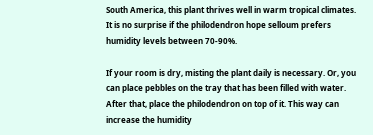South America, this plant thrives well in warm tropical climates. It is no surprise if the philodendron hope selloum prefers humidity levels between 70-90%.

If your room is dry, misting the plant daily is necessary. Or, you can place pebbles on the tray that has been filled with water. After that, place the philodendron on top of it. This way can increase the humidity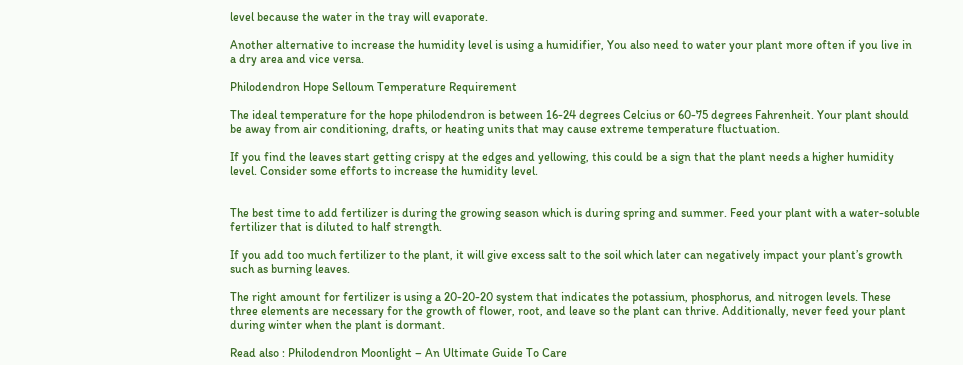level because the water in the tray will evaporate.

Another alternative to increase the humidity level is using a humidifier, You also need to water your plant more often if you live in a dry area and vice versa.

Philodendron Hope Selloum Temperature Requirement

The ideal temperature for the hope philodendron is between 16-24 degrees Celcius or 60-75 degrees Fahrenheit. Your plant should be away from air conditioning, drafts, or heating units that may cause extreme temperature fluctuation.

If you find the leaves start getting crispy at the edges and yellowing, this could be a sign that the plant needs a higher humidity level. Consider some efforts to increase the humidity level.


The best time to add fertilizer is during the growing season which is during spring and summer. Feed your plant with a water-soluble fertilizer that is diluted to half strength.

If you add too much fertilizer to the plant, it will give excess salt to the soil which later can negatively impact your plant’s growth such as burning leaves.

The right amount for fertilizer is using a 20-20-20 system that indicates the potassium, phosphorus, and nitrogen levels. These three elements are necessary for the growth of flower, root, and leave so the plant can thrive. Additionally, never feed your plant during winter when the plant is dormant.

Read also : Philodendron Moonlight – An Ultimate Guide To Care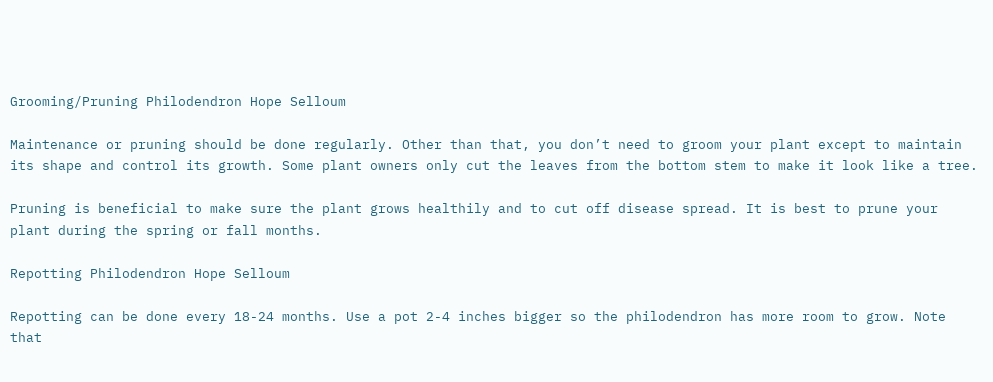Grooming/Pruning Philodendron Hope Selloum

Maintenance or pruning should be done regularly. Other than that, you don’t need to groom your plant except to maintain its shape and control its growth. Some plant owners only cut the leaves from the bottom stem to make it look like a tree.

Pruning is beneficial to make sure the plant grows healthily and to cut off disease spread. It is best to prune your plant during the spring or fall months.

Repotting Philodendron Hope Selloum

Repotting can be done every 18-24 months. Use a pot 2-4 inches bigger so the philodendron has more room to grow. Note that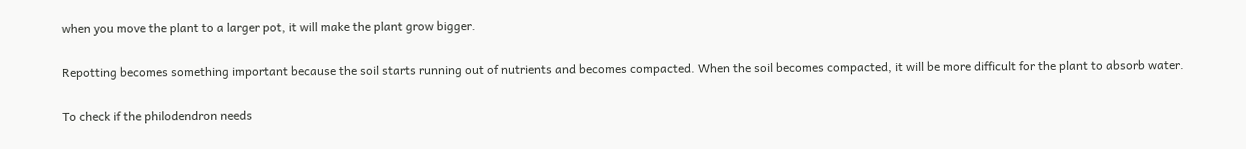when you move the plant to a larger pot, it will make the plant grow bigger.

Repotting becomes something important because the soil starts running out of nutrients and becomes compacted. When the soil becomes compacted, it will be more difficult for the plant to absorb water.

To check if the philodendron needs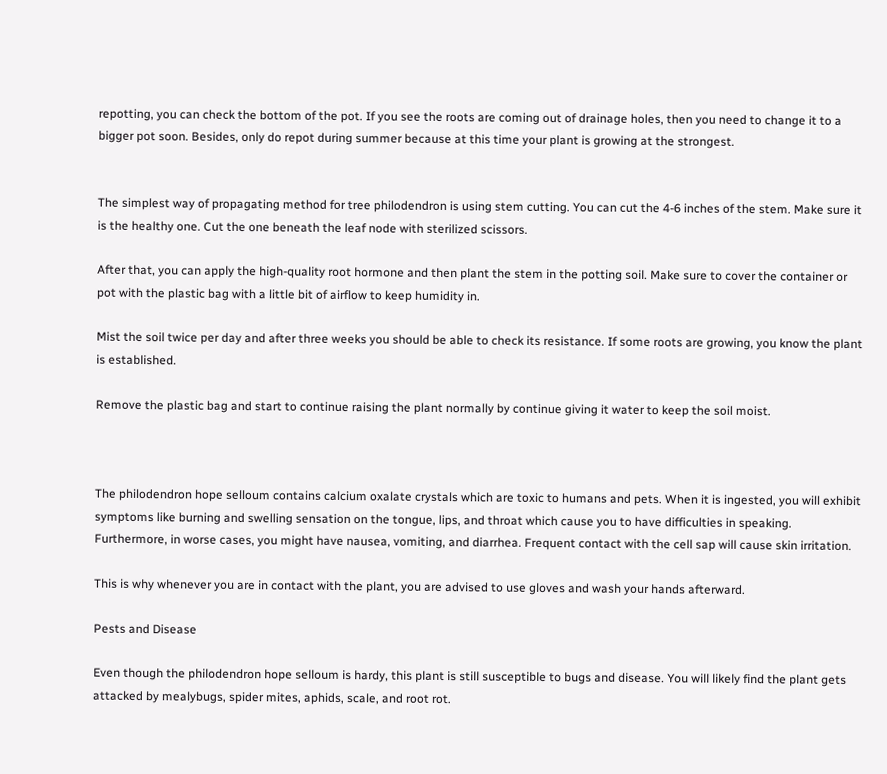repotting, you can check the bottom of the pot. If you see the roots are coming out of drainage holes, then you need to change it to a bigger pot soon. Besides, only do repot during summer because at this time your plant is growing at the strongest.


The simplest way of propagating method for tree philodendron is using stem cutting. You can cut the 4-6 inches of the stem. Make sure it is the healthy one. Cut the one beneath the leaf node with sterilized scissors.

After that, you can apply the high-quality root hormone and then plant the stem in the potting soil. Make sure to cover the container or pot with the plastic bag with a little bit of airflow to keep humidity in.

Mist the soil twice per day and after three weeks you should be able to check its resistance. If some roots are growing, you know the plant is established.

Remove the plastic bag and start to continue raising the plant normally by continue giving it water to keep the soil moist.



The philodendron hope selloum contains calcium oxalate crystals which are toxic to humans and pets. When it is ingested, you will exhibit symptoms like burning and swelling sensation on the tongue, lips, and throat which cause you to have difficulties in speaking. Furthermore, in worse cases, you might have nausea, vomiting, and diarrhea. Frequent contact with the cell sap will cause skin irritation.

This is why whenever you are in contact with the plant, you are advised to use gloves and wash your hands afterward.

Pests and Disease

Even though the philodendron hope selloum is hardy, this plant is still susceptible to bugs and disease. You will likely find the plant gets attacked by mealybugs, spider mites, aphids, scale, and root rot.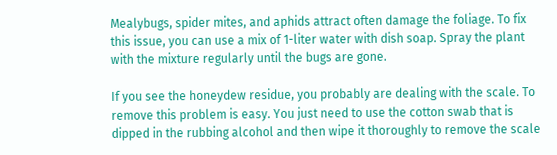Mealybugs, spider mites, and aphids attract often damage the foliage. To fix this issue, you can use a mix of 1-liter water with dish soap. Spray the plant with the mixture regularly until the bugs are gone.

If you see the honeydew residue, you probably are dealing with the scale. To remove this problem is easy. You just need to use the cotton swab that is dipped in the rubbing alcohol and then wipe it thoroughly to remove the scale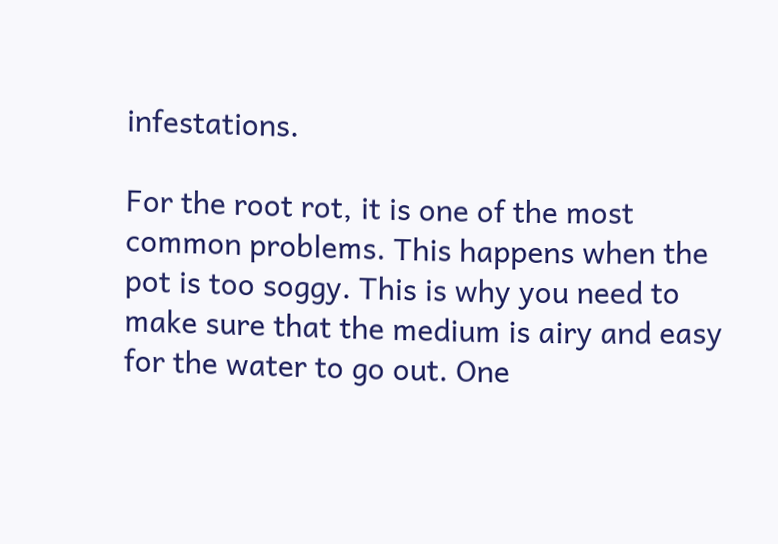infestations.

For the root rot, it is one of the most common problems. This happens when the pot is too soggy. This is why you need to make sure that the medium is airy and easy for the water to go out. One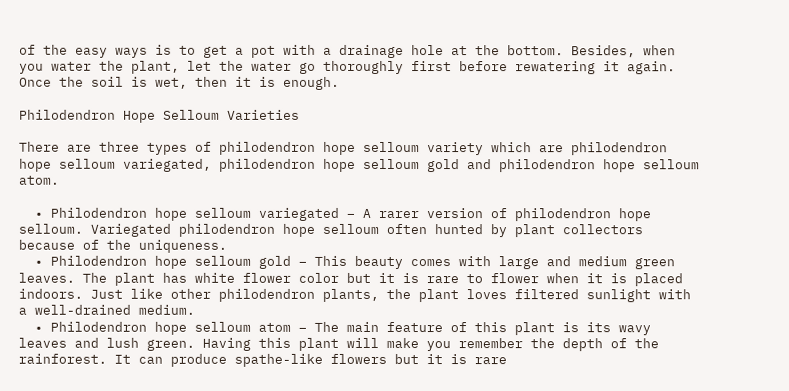of the easy ways is to get a pot with a drainage hole at the bottom. Besides, when you water the plant, let the water go thoroughly first before rewatering it again. Once the soil is wet, then it is enough.

Philodendron Hope Selloum Varieties

There are three types of philodendron hope selloum variety which are philodendron hope selloum variegated, philodendron hope selloum gold and philodendron hope selloum atom.

  • Philodendron hope selloum variegated – A rarer version of philodendron hope selloum. Variegated philodendron hope selloum often hunted by plant collectors because of the uniqueness.
  • Philodendron hope selloum gold – This beauty comes with large and medium green leaves. The plant has white flower color but it is rare to flower when it is placed indoors. Just like other philodendron plants, the plant loves filtered sunlight with a well-drained medium.
  • Philodendron hope selloum atom – The main feature of this plant is its wavy leaves and lush green. Having this plant will make you remember the depth of the rainforest. It can produce spathe-like flowers but it is rare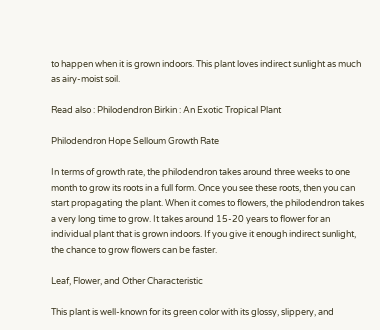to happen when it is grown indoors. This plant loves indirect sunlight as much as airy-moist soil.

Read also : Philodendron Birkin : An Exotic Tropical Plant

Philodendron Hope Selloum Growth Rate

In terms of growth rate, the philodendron takes around three weeks to one month to grow its roots in a full form. Once you see these roots, then you can start propagating the plant. When it comes to flowers, the philodendron takes a very long time to grow. It takes around 15-20 years to flower for an individual plant that is grown indoors. If you give it enough indirect sunlight, the chance to grow flowers can be faster.

Leaf, Flower, and Other Characteristic

This plant is well-known for its green color with its glossy, slippery, and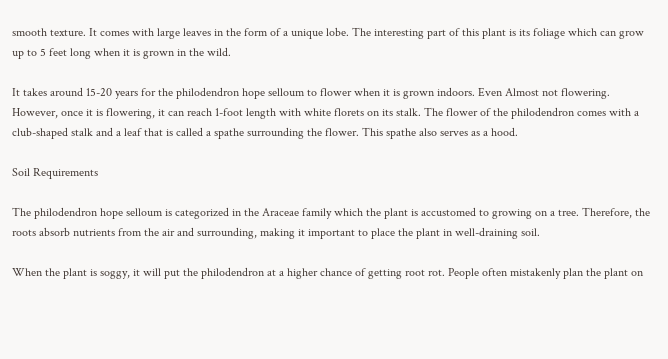smooth texture. It comes with large leaves in the form of a unique lobe. The interesting part of this plant is its foliage which can grow up to 5 feet long when it is grown in the wild.

It takes around 15-20 years for the philodendron hope selloum to flower when it is grown indoors. Even Almost not flowering. However, once it is flowering, it can reach 1-foot length with white florets on its stalk. The flower of the philodendron comes with a club-shaped stalk and a leaf that is called a spathe surrounding the flower. This spathe also serves as a hood.

Soil Requirements

The philodendron hope selloum is categorized in the Araceae family which the plant is accustomed to growing on a tree. Therefore, the roots absorb nutrients from the air and surrounding, making it important to place the plant in well-draining soil.

When the plant is soggy, it will put the philodendron at a higher chance of getting root rot. People often mistakenly plan the plant on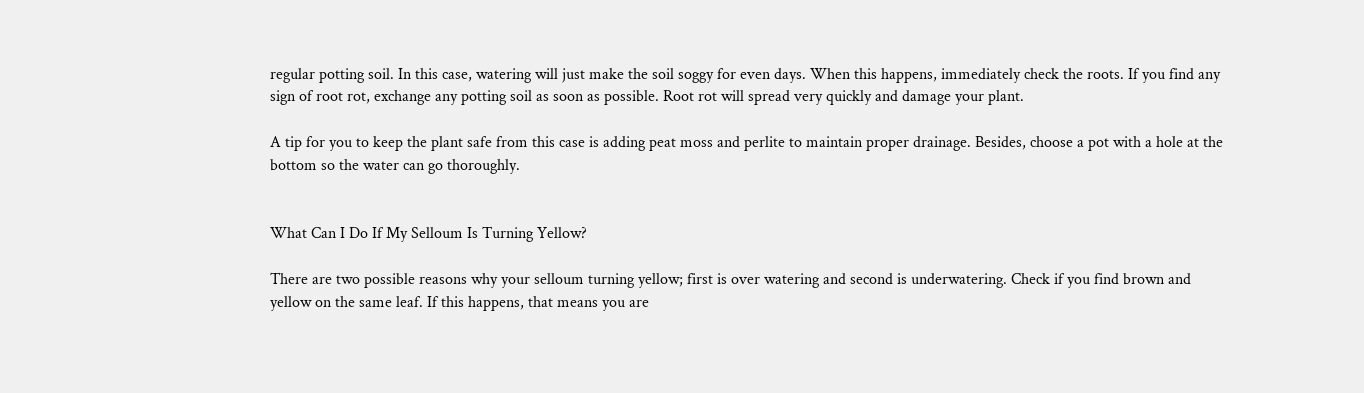regular potting soil. In this case, watering will just make the soil soggy for even days. When this happens, immediately check the roots. If you find any sign of root rot, exchange any potting soil as soon as possible. Root rot will spread very quickly and damage your plant.

A tip for you to keep the plant safe from this case is adding peat moss and perlite to maintain proper drainage. Besides, choose a pot with a hole at the bottom so the water can go thoroughly.


What Can I Do If My Selloum Is Turning Yellow?

There are two possible reasons why your selloum turning yellow; first is over watering and second is underwatering. Check if you find brown and yellow on the same leaf. If this happens, that means you are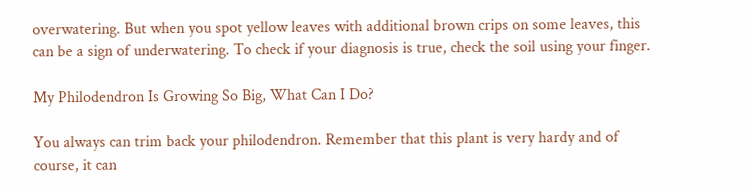overwatering. But when you spot yellow leaves with additional brown crips on some leaves, this can be a sign of underwatering. To check if your diagnosis is true, check the soil using your finger.

My Philodendron Is Growing So Big, What Can I Do?

You always can trim back your philodendron. Remember that this plant is very hardy and of course, it can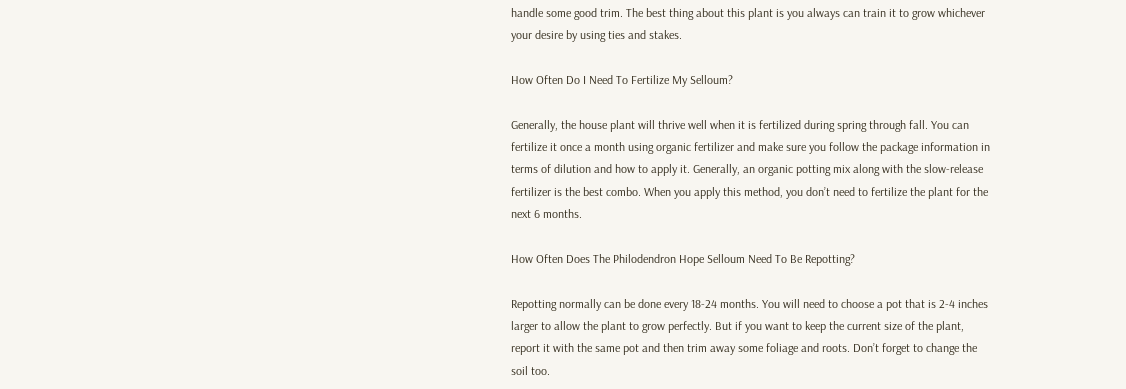handle some good trim. The best thing about this plant is you always can train it to grow whichever your desire by using ties and stakes.

How Often Do I Need To Fertilize My Selloum?

Generally, the house plant will thrive well when it is fertilized during spring through fall. You can fertilize it once a month using organic fertilizer and make sure you follow the package information in terms of dilution and how to apply it. Generally, an organic potting mix along with the slow-release fertilizer is the best combo. When you apply this method, you don’t need to fertilize the plant for the next 6 months.

How Often Does The Philodendron Hope Selloum Need To Be Repotting?

Repotting normally can be done every 18-24 months. You will need to choose a pot that is 2-4 inches larger to allow the plant to grow perfectly. But if you want to keep the current size of the plant, report it with the same pot and then trim away some foliage and roots. Don’t forget to change the soil too.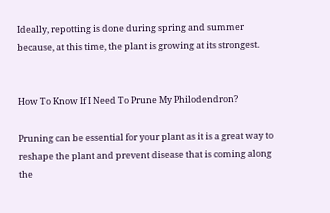Ideally, repotting is done during spring and summer because, at this time, the plant is growing at its strongest.


How To Know If I Need To Prune My Philodendron?

Pruning can be essential for your plant as it is a great way to reshape the plant and prevent disease that is coming along the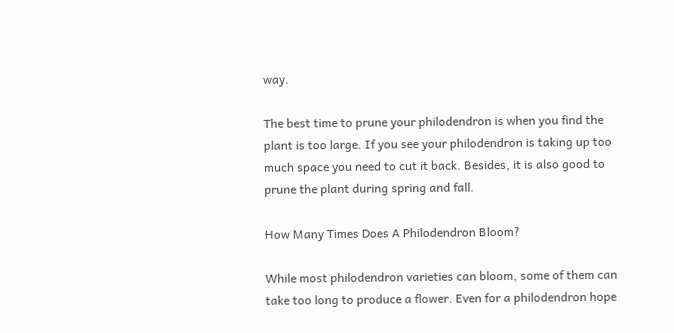way.

The best time to prune your philodendron is when you find the plant is too large. If you see your philodendron is taking up too much space you need to cut it back. Besides, it is also good to prune the plant during spring and fall.

How Many Times Does A Philodendron Bloom?

While most philodendron varieties can bloom, some of them can take too long to produce a flower. Even for a philodendron hope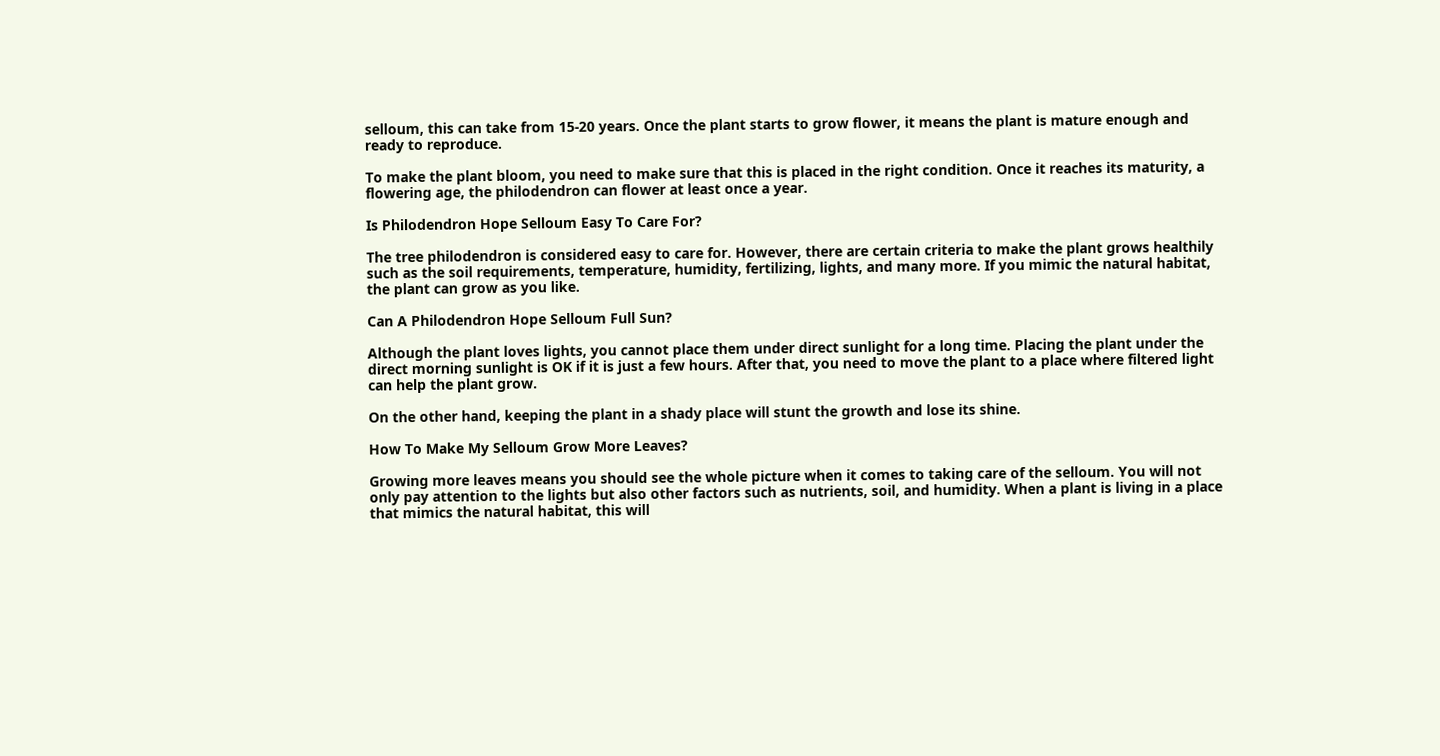selloum, this can take from 15-20 years. Once the plant starts to grow flower, it means the plant is mature enough and ready to reproduce.

To make the plant bloom, you need to make sure that this is placed in the right condition. Once it reaches its maturity, a flowering age, the philodendron can flower at least once a year.

Is Philodendron Hope Selloum Easy To Care For?

The tree philodendron is considered easy to care for. However, there are certain criteria to make the plant grows healthily such as the soil requirements, temperature, humidity, fertilizing, lights, and many more. If you mimic the natural habitat, the plant can grow as you like.

Can A Philodendron Hope Selloum Full Sun?

Although the plant loves lights, you cannot place them under direct sunlight for a long time. Placing the plant under the direct morning sunlight is OK if it is just a few hours. After that, you need to move the plant to a place where filtered light can help the plant grow.

On the other hand, keeping the plant in a shady place will stunt the growth and lose its shine.

How To Make My Selloum Grow More Leaves?

Growing more leaves means you should see the whole picture when it comes to taking care of the selloum. You will not only pay attention to the lights but also other factors such as nutrients, soil, and humidity. When a plant is living in a place that mimics the natural habitat, this will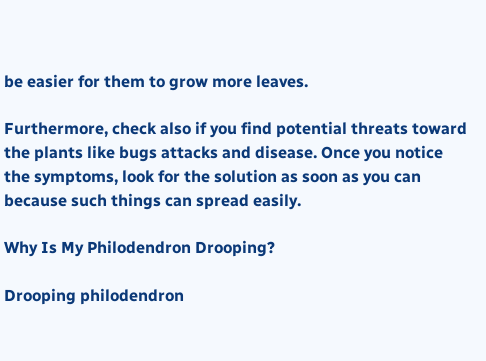be easier for them to grow more leaves.

Furthermore, check also if you find potential threats toward the plants like bugs attacks and disease. Once you notice the symptoms, look for the solution as soon as you can because such things can spread easily.

Why Is My Philodendron Drooping?

Drooping philodendron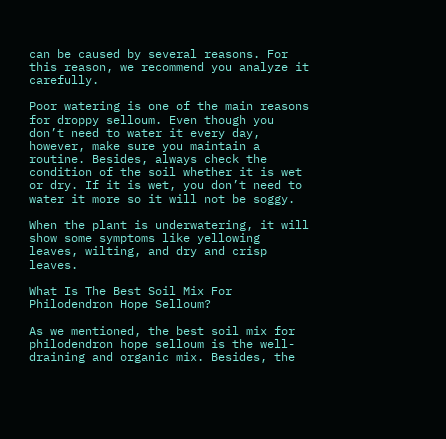can be caused by several reasons. For this reason, we recommend you analyze it carefully.

Poor watering is one of the main reasons for droppy selloum. Even though you don’t need to water it every day, however, make sure you maintain a routine. Besides, always check the condition of the soil whether it is wet or dry. If it is wet, you don’t need to water it more so it will not be soggy.

When the plant is underwatering, it will show some symptoms like yellowing leaves, wilting, and dry and crisp leaves.

What Is The Best Soil Mix For Philodendron Hope Selloum?

As we mentioned, the best soil mix for philodendron hope selloum is the well-draining and organic mix. Besides, the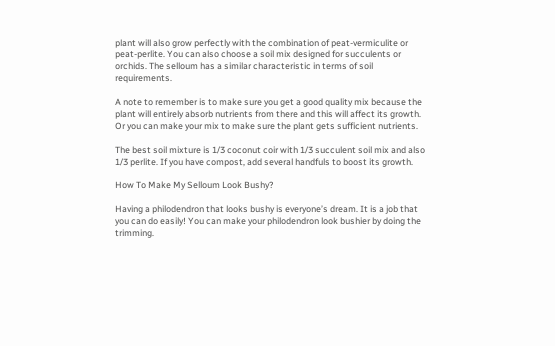plant will also grow perfectly with the combination of peat-vermiculite or peat-perlite. You can also choose a soil mix designed for succulents or orchids. The selloum has a similar characteristic in terms of soil requirements.

A note to remember is to make sure you get a good quality mix because the plant will entirely absorb nutrients from there and this will affect its growth. Or you can make your mix to make sure the plant gets sufficient nutrients.

The best soil mixture is 1/3 coconut coir with 1/3 succulent soil mix and also 1/3 perlite. If you have compost, add several handfuls to boost its growth.

How To Make My Selloum Look Bushy?

Having a philodendron that looks bushy is everyone’s dream. It is a job that you can do easily! You can make your philodendron look bushier by doing the trimming.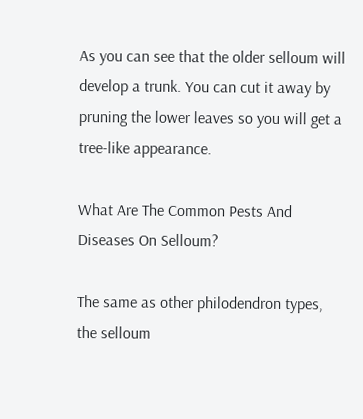As you can see that the older selloum will develop a trunk. You can cut it away by pruning the lower leaves so you will get a tree-like appearance.

What Are The Common Pests And Diseases On Selloum?

The same as other philodendron types, the selloum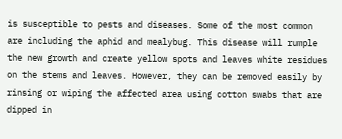is susceptible to pests and diseases. Some of the most common are including the aphid and mealybug. This disease will rumple the new growth and create yellow spots and leaves white residues on the stems and leaves. However, they can be removed easily by rinsing or wiping the affected area using cotton swabs that are dipped in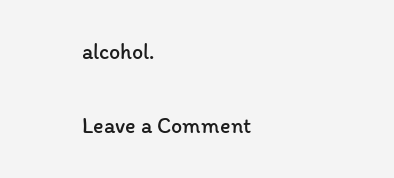alcohol.

Leave a Comment